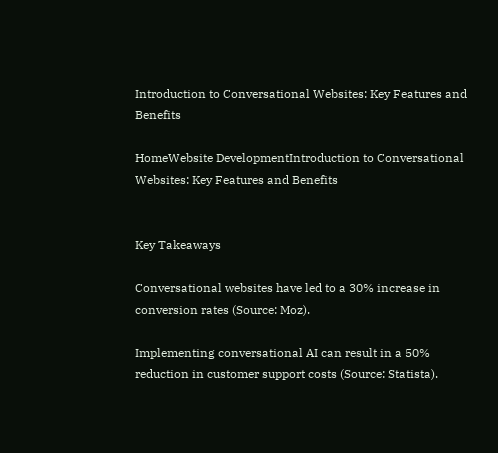Introduction to Conversational Websites: Key Features and Benefits

HomeWebsite DevelopmentIntroduction to Conversational Websites: Key Features and Benefits


Key Takeaways

Conversational websites have led to a 30% increase in conversion rates (Source: Moz).

Implementing conversational AI can result in a 50% reduction in customer support costs (Source: Statista).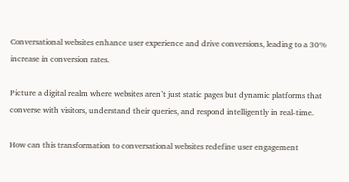Conversational websites enhance user experience and drive conversions, leading to a 30% increase in conversion rates.

Picture a digital realm where websites aren’t just static pages but dynamic platforms that converse with visitors, understand their queries, and respond intelligently in real-time.

How can this transformation to conversational websites redefine user engagement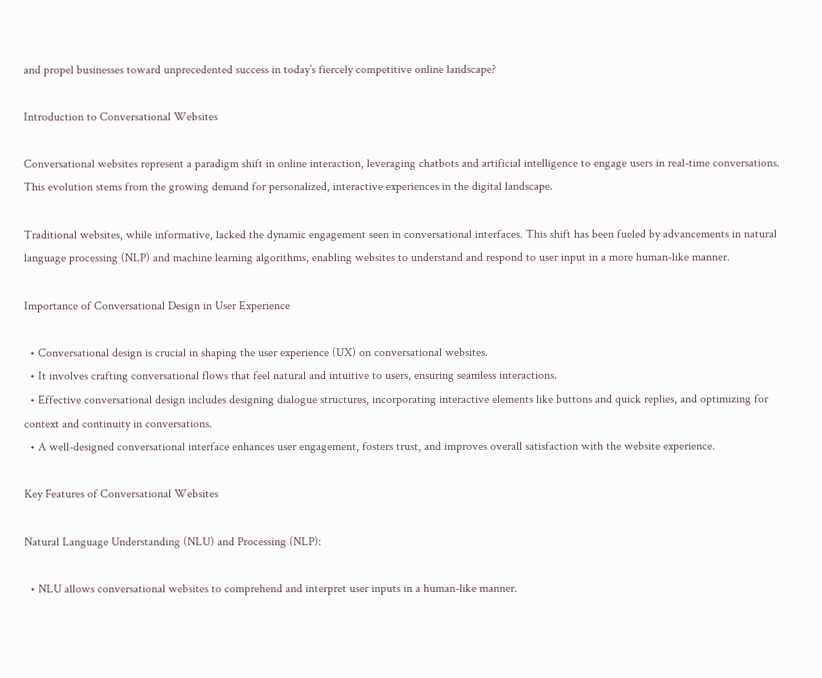and propel businesses toward unprecedented success in today’s fiercely competitive online landscape?

Introduction to Conversational Websites

Conversational websites represent a paradigm shift in online interaction, leveraging chatbots and artificial intelligence to engage users in real-time conversations. This evolution stems from the growing demand for personalized, interactive experiences in the digital landscape.

Traditional websites, while informative, lacked the dynamic engagement seen in conversational interfaces. This shift has been fueled by advancements in natural language processing (NLP) and machine learning algorithms, enabling websites to understand and respond to user input in a more human-like manner.

Importance of Conversational Design in User Experience

  • Conversational design is crucial in shaping the user experience (UX) on conversational websites.
  • It involves crafting conversational flows that feel natural and intuitive to users, ensuring seamless interactions.
  • Effective conversational design includes designing dialogue structures, incorporating interactive elements like buttons and quick replies, and optimizing for context and continuity in conversations.
  • A well-designed conversational interface enhances user engagement, fosters trust, and improves overall satisfaction with the website experience.

Key Features of Conversational Websites

Natural Language Understanding (NLU) and Processing (NLP):

  • NLU allows conversational websites to comprehend and interpret user inputs in a human-like manner.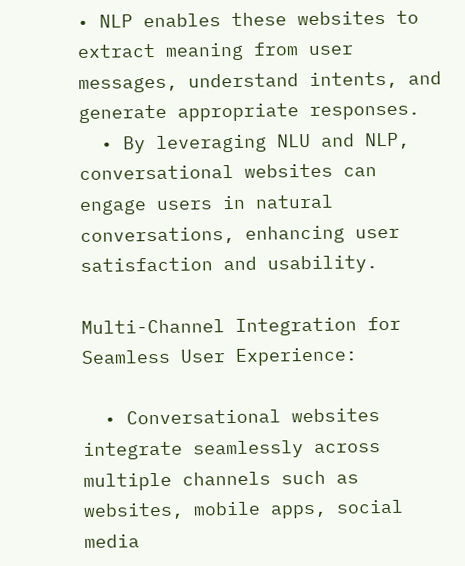• NLP enables these websites to extract meaning from user messages, understand intents, and generate appropriate responses.
  • By leveraging NLU and NLP, conversational websites can engage users in natural conversations, enhancing user satisfaction and usability.

Multi-Channel Integration for Seamless User Experience:

  • Conversational websites integrate seamlessly across multiple channels such as websites, mobile apps, social media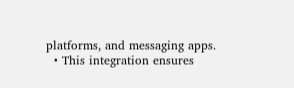platforms, and messaging apps.
  • This integration ensures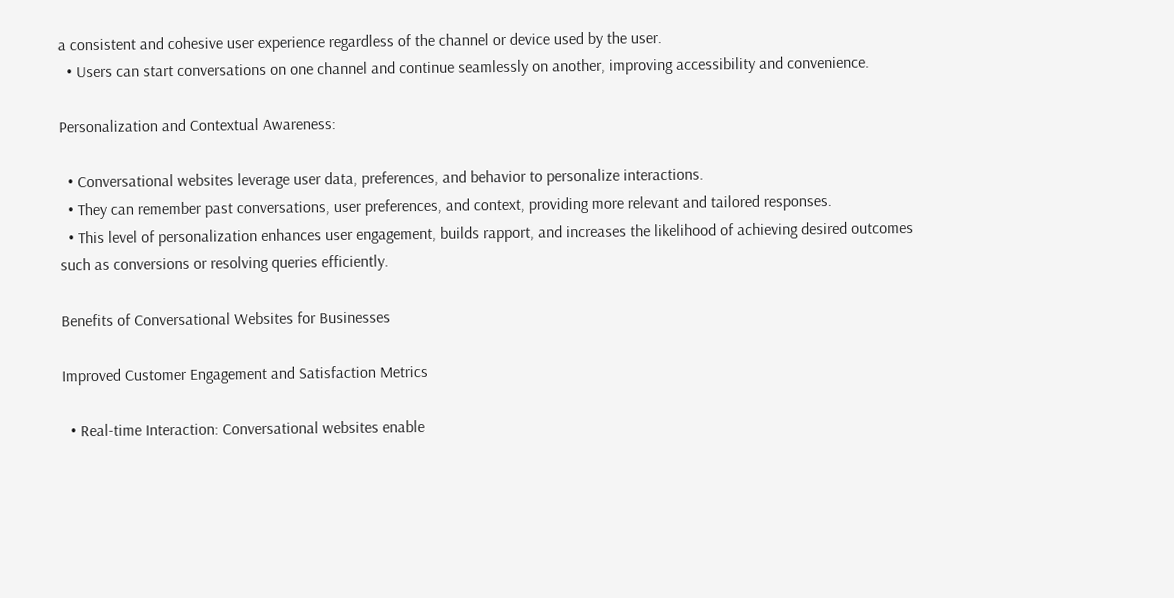a consistent and cohesive user experience regardless of the channel or device used by the user.
  • Users can start conversations on one channel and continue seamlessly on another, improving accessibility and convenience.

Personalization and Contextual Awareness:

  • Conversational websites leverage user data, preferences, and behavior to personalize interactions.
  • They can remember past conversations, user preferences, and context, providing more relevant and tailored responses.
  • This level of personalization enhances user engagement, builds rapport, and increases the likelihood of achieving desired outcomes such as conversions or resolving queries efficiently.

Benefits of Conversational Websites for Businesses

Improved Customer Engagement and Satisfaction Metrics

  • Real-time Interaction: Conversational websites enable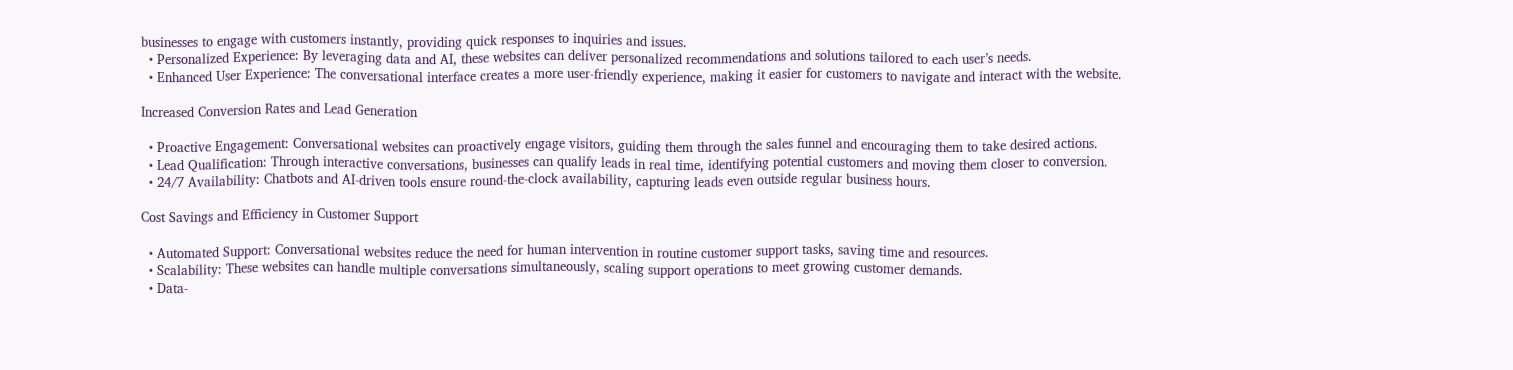businesses to engage with customers instantly, providing quick responses to inquiries and issues.
  • Personalized Experience: By leveraging data and AI, these websites can deliver personalized recommendations and solutions tailored to each user’s needs.
  • Enhanced User Experience: The conversational interface creates a more user-friendly experience, making it easier for customers to navigate and interact with the website.

Increased Conversion Rates and Lead Generation

  • Proactive Engagement: Conversational websites can proactively engage visitors, guiding them through the sales funnel and encouraging them to take desired actions.
  • Lead Qualification: Through interactive conversations, businesses can qualify leads in real time, identifying potential customers and moving them closer to conversion.
  • 24/7 Availability: Chatbots and AI-driven tools ensure round-the-clock availability, capturing leads even outside regular business hours.

Cost Savings and Efficiency in Customer Support

  • Automated Support: Conversational websites reduce the need for human intervention in routine customer support tasks, saving time and resources.
  • Scalability: These websites can handle multiple conversations simultaneously, scaling support operations to meet growing customer demands.
  • Data-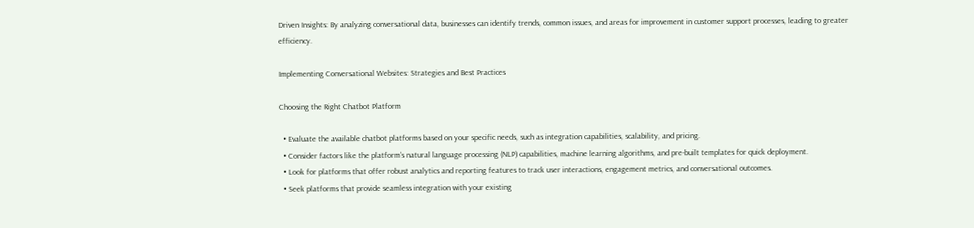Driven Insights: By analyzing conversational data, businesses can identify trends, common issues, and areas for improvement in customer support processes, leading to greater efficiency.

Implementing Conversational Websites: Strategies and Best Practices

Choosing the Right Chatbot Platform

  • Evaluate the available chatbot platforms based on your specific needs, such as integration capabilities, scalability, and pricing.
  • Consider factors like the platform’s natural language processing (NLP) capabilities, machine learning algorithms, and pre-built templates for quick deployment.
  • Look for platforms that offer robust analytics and reporting features to track user interactions, engagement metrics, and conversational outcomes.
  • Seek platforms that provide seamless integration with your existing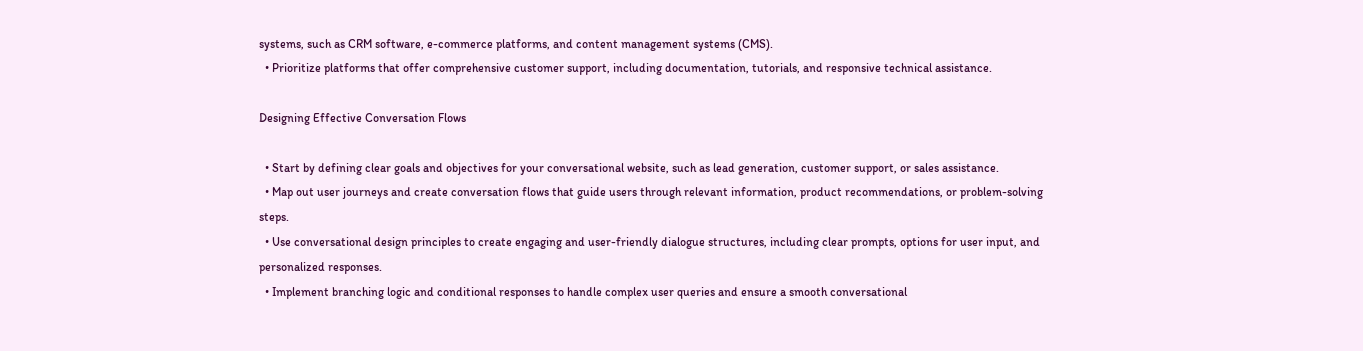systems, such as CRM software, e-commerce platforms, and content management systems (CMS).
  • Prioritize platforms that offer comprehensive customer support, including documentation, tutorials, and responsive technical assistance.

Designing Effective Conversation Flows

  • Start by defining clear goals and objectives for your conversational website, such as lead generation, customer support, or sales assistance.
  • Map out user journeys and create conversation flows that guide users through relevant information, product recommendations, or problem-solving steps.
  • Use conversational design principles to create engaging and user-friendly dialogue structures, including clear prompts, options for user input, and personalized responses.
  • Implement branching logic and conditional responses to handle complex user queries and ensure a smooth conversational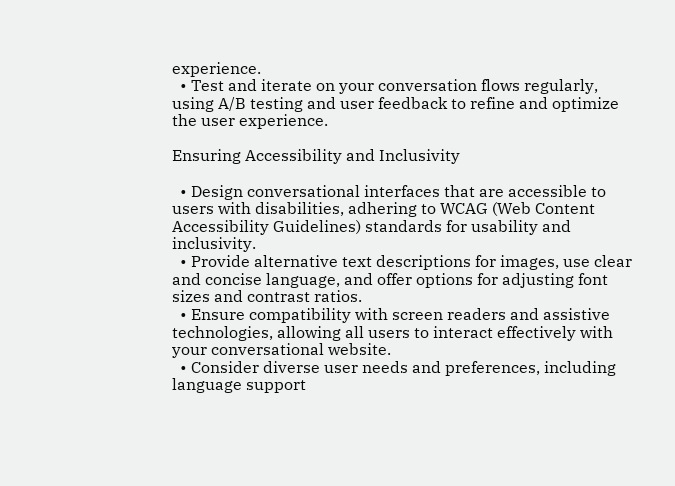experience.
  • Test and iterate on your conversation flows regularly, using A/B testing and user feedback to refine and optimize the user experience.

Ensuring Accessibility and Inclusivity

  • Design conversational interfaces that are accessible to users with disabilities, adhering to WCAG (Web Content Accessibility Guidelines) standards for usability and inclusivity.
  • Provide alternative text descriptions for images, use clear and concise language, and offer options for adjusting font sizes and contrast ratios.
  • Ensure compatibility with screen readers and assistive technologies, allowing all users to interact effectively with your conversational website.
  • Consider diverse user needs and preferences, including language support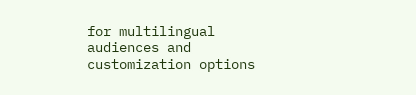for multilingual audiences and customization options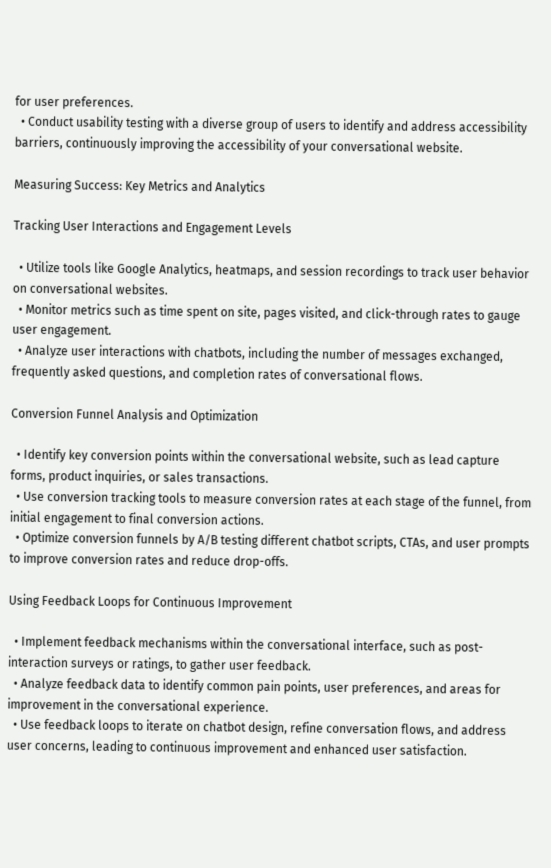for user preferences.
  • Conduct usability testing with a diverse group of users to identify and address accessibility barriers, continuously improving the accessibility of your conversational website.

Measuring Success: Key Metrics and Analytics

Tracking User Interactions and Engagement Levels

  • Utilize tools like Google Analytics, heatmaps, and session recordings to track user behavior on conversational websites.
  • Monitor metrics such as time spent on site, pages visited, and click-through rates to gauge user engagement.
  • Analyze user interactions with chatbots, including the number of messages exchanged, frequently asked questions, and completion rates of conversational flows.

Conversion Funnel Analysis and Optimization

  • Identify key conversion points within the conversational website, such as lead capture forms, product inquiries, or sales transactions.
  • Use conversion tracking tools to measure conversion rates at each stage of the funnel, from initial engagement to final conversion actions.
  • Optimize conversion funnels by A/B testing different chatbot scripts, CTAs, and user prompts to improve conversion rates and reduce drop-offs.

Using Feedback Loops for Continuous Improvement

  • Implement feedback mechanisms within the conversational interface, such as post-interaction surveys or ratings, to gather user feedback.
  • Analyze feedback data to identify common pain points, user preferences, and areas for improvement in the conversational experience.
  • Use feedback loops to iterate on chatbot design, refine conversation flows, and address user concerns, leading to continuous improvement and enhanced user satisfaction.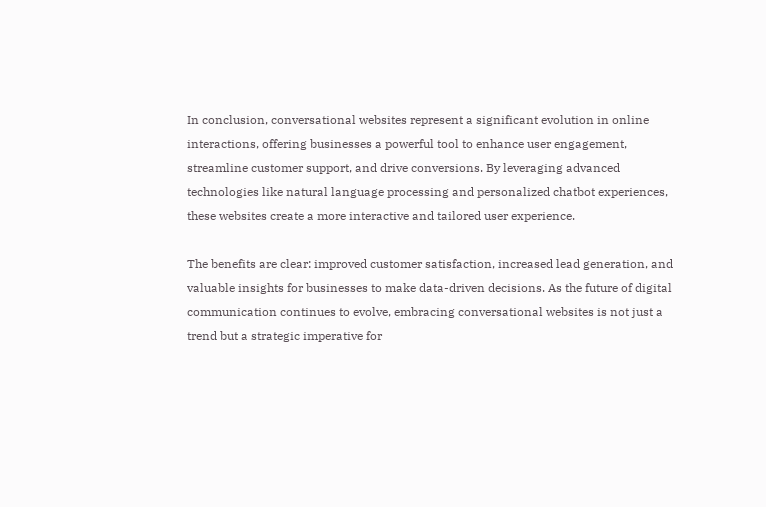In conclusion, conversational websites represent a significant evolution in online interactions, offering businesses a powerful tool to enhance user engagement, streamline customer support, and drive conversions. By leveraging advanced technologies like natural language processing and personalized chatbot experiences, these websites create a more interactive and tailored user experience.

The benefits are clear: improved customer satisfaction, increased lead generation, and valuable insights for businesses to make data-driven decisions. As the future of digital communication continues to evolve, embracing conversational websites is not just a trend but a strategic imperative for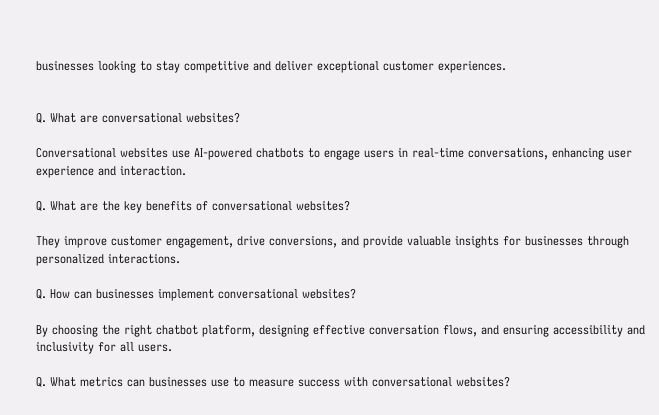businesses looking to stay competitive and deliver exceptional customer experiences.


Q. What are conversational websites?

Conversational websites use AI-powered chatbots to engage users in real-time conversations, enhancing user experience and interaction.

Q. What are the key benefits of conversational websites?

They improve customer engagement, drive conversions, and provide valuable insights for businesses through personalized interactions.

Q. How can businesses implement conversational websites?

By choosing the right chatbot platform, designing effective conversation flows, and ensuring accessibility and inclusivity for all users.

Q. What metrics can businesses use to measure success with conversational websites?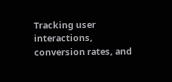Tracking user interactions, conversion rates, and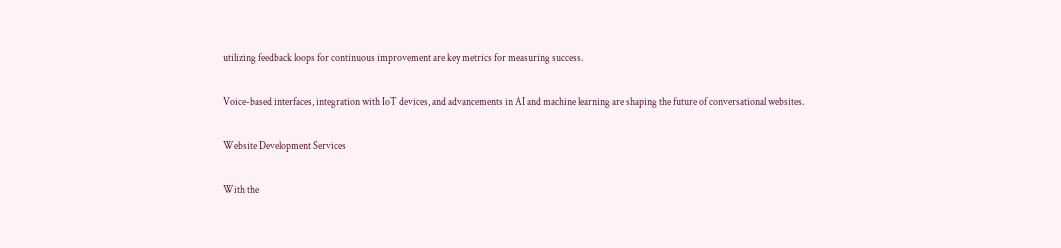utilizing feedback loops for continuous improvement are key metrics for measuring success.

Voice-based interfaces, integration with IoT devices, and advancements in AI and machine learning are shaping the future of conversational websites.

Website Development Services

With the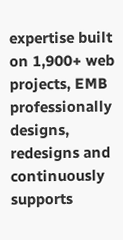expertise built on 1,900+ web projects, EMB professionally designs, redesigns and continuously supports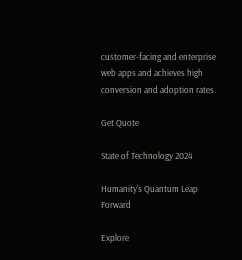customer-facing and enterprise web apps and achieves high conversion and adoption rates.

Get Quote

State of Technology 2024

Humanity's Quantum Leap Forward

Explore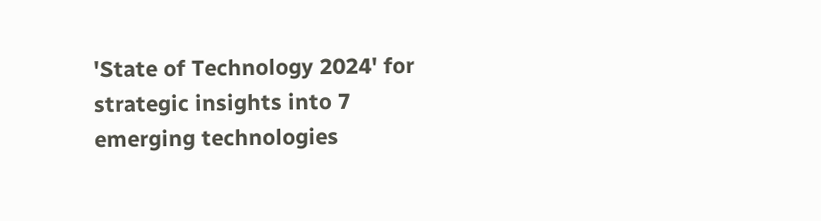'State of Technology 2024' for strategic insights into 7 emerging technologies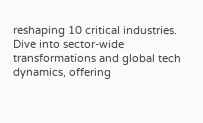reshaping 10 critical industries. Dive into sector-wide transformations and global tech dynamics, offering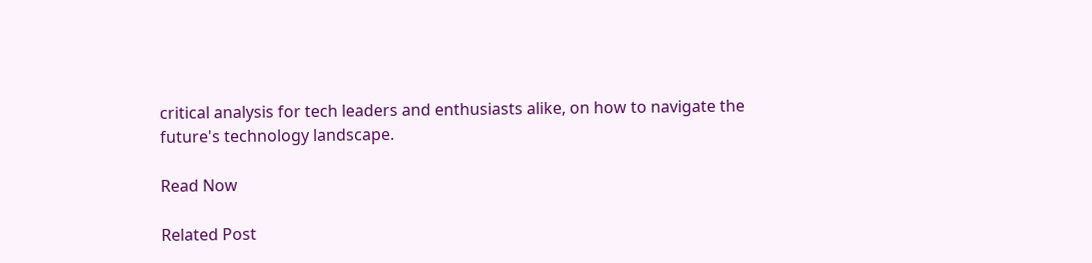critical analysis for tech leaders and enthusiasts alike, on how to navigate the future's technology landscape.

Read Now

Related Post